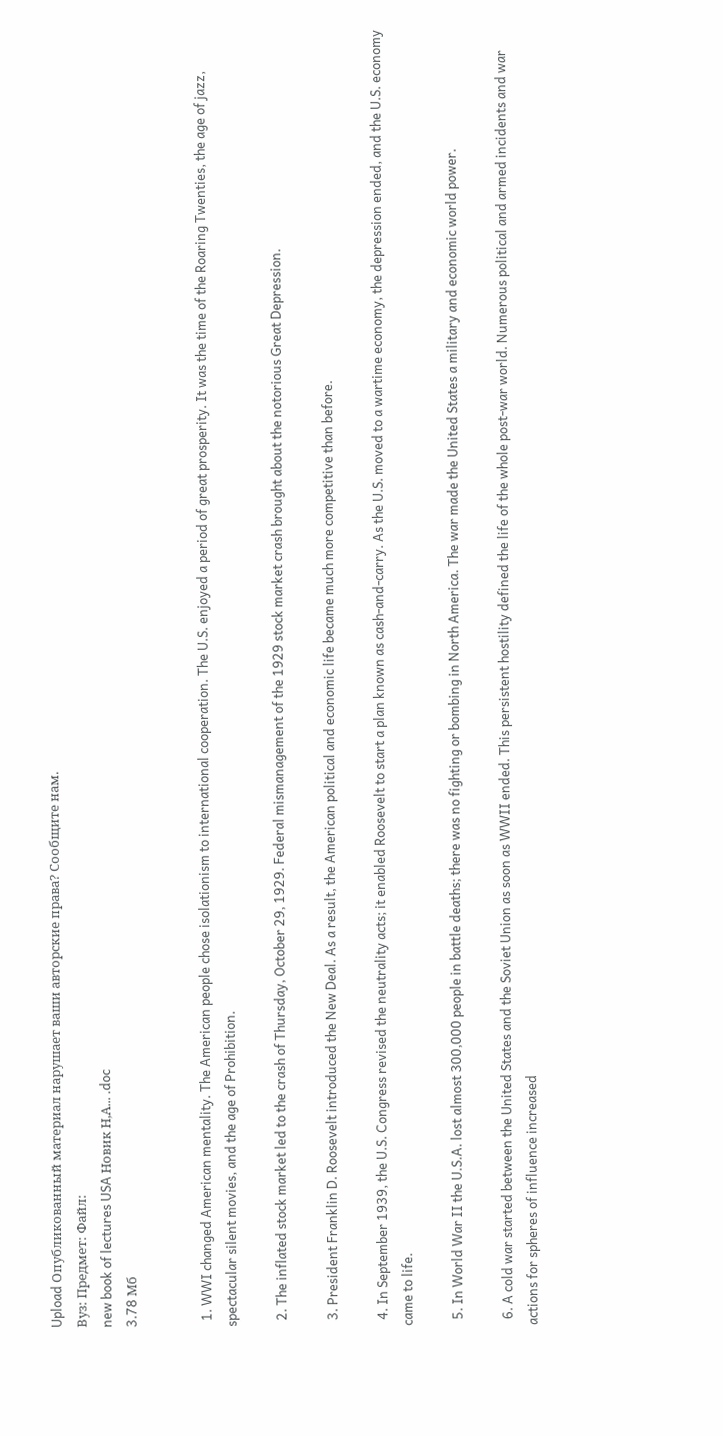Upload Опубликованный материал нарушает ваши авторские права? Сообщите нам.
Вуз: Предмет: Файл:
new book of lectures USA Новик Н,А... .doc
3.78 Mб


  1. WWI changed American mentality. The American people chose isolationism to international cooperation. The U.S. enjoyed a period of great prosperity. It was the time of the Roaring Twenties, the age of jazz, spectacular silent movies, and the age of Prohibition.

  2. The inflated stock market led to the crash of Thursday, October 29, 1929. Federal mismanagement of the 1929 stock market crash brought about the notorious Great Depression.

  3. President Franklin D. Roosevelt introduced the New Deal. As a result, the American political and economic life became much more competitive than before.

  4. In September 1939, the U.S. Congress revised the neutrality acts; it enabled Roosevelt to start a plan known as cash-and-carry. As the U.S. moved to a wartime economy, the depression ended, and the U.S. economy came to life.

  5. In World War II the U.S.A. lost almost 300,000 people in battle deaths; there was no fighting or bombing in North America. The war made the United States a military and economic world power.

  6. A cold war started between the United States and the Soviet Union as soon as WWII ended. This persistent hostility defined the life of the whole post-war world. Numerous political and armed incidents and war actions for spheres of influence increased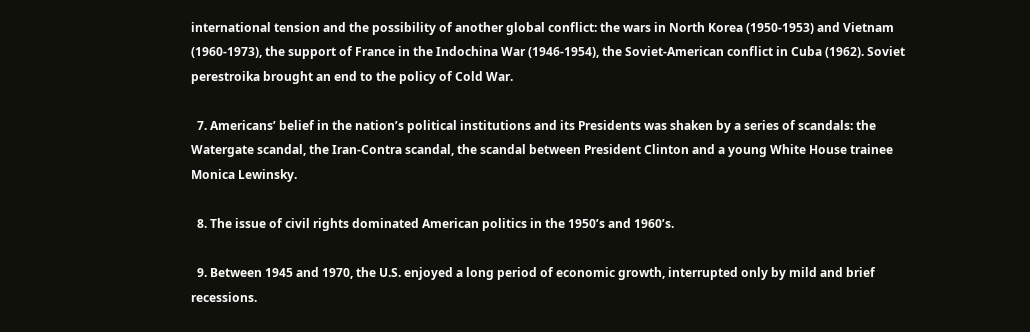international tension and the possibility of another global conflict: the wars in North Korea (1950-1953) and Vietnam (1960-1973), the support of France in the Indochina War (1946-1954), the Soviet-American conflict in Cuba (1962). Soviet perestroika brought an end to the policy of Cold War.

  7. Americans’ belief in the nation’s political institutions and its Presidents was shaken by a series of scandals: the Watergate scandal, the Iran-Contra scandal, the scandal between President Clinton and a young White House trainee Monica Lewinsky.

  8. The issue of civil rights dominated American politics in the 1950’s and 1960’s.

  9. Between 1945 and 1970, the U.S. enjoyed a long period of economic growth, interrupted only by mild and brief recessions.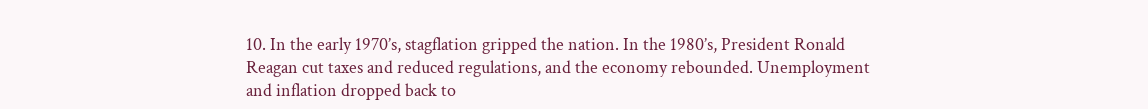10. In the early 1970’s, stagflation gripped the nation. In the 1980’s, President Ronald Reagan cut taxes and reduced regulations, and the economy rebounded. Unemployment and inflation dropped back to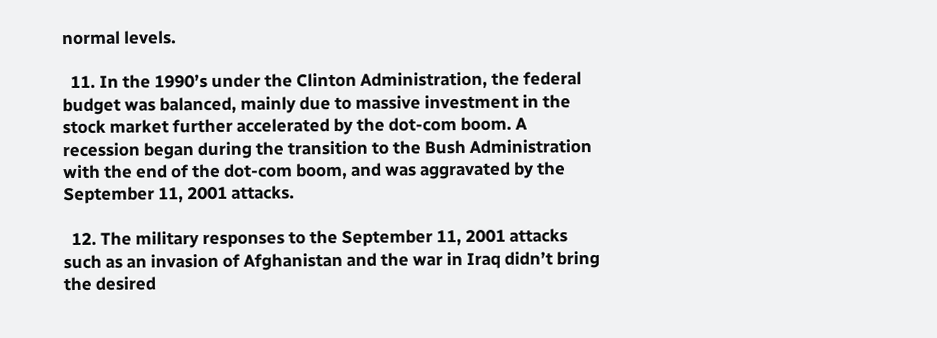normal levels.

  11. In the 1990’s under the Clinton Administration, the federal budget was balanced, mainly due to massive investment in the stock market further accelerated by the dot-com boom. A recession began during the transition to the Bush Administration with the end of the dot-com boom, and was aggravated by the September 11, 2001 attacks.

  12. The military responses to the September 11, 2001 attacks such as an invasion of Afghanistan and the war in Iraq didn’t bring the desired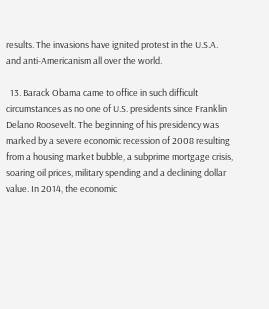results. The invasions have ignited protest in the U.S.A. and anti-Americanism all over the world.

  13. Barack Obama came to office in such difficult circumstances as no one of U.S. presidents since Franklin Delano Roosevelt. The beginning of his presidency was marked by a severe economic recession of 2008 resulting from a housing market bubble, a subprime mortgage crisis, soaring oil prices, military spending and a declining dollar value. In 2014, the economic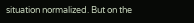situation normalized. But on the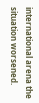international arena the situation worsened.